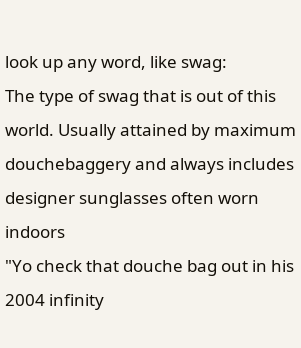look up any word, like swag:
The type of swag that is out of this world. Usually attained by maximum douchebaggery and always includes designer sunglasses often worn indoors
"Yo check that douche bag out in his 2004 infinity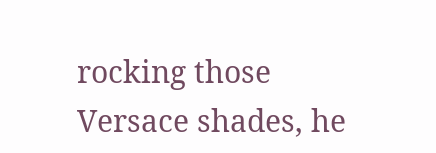rocking those Versace shades, he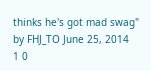thinks he's got mad swag"
by FHJ_TO June 25, 2014
1 0